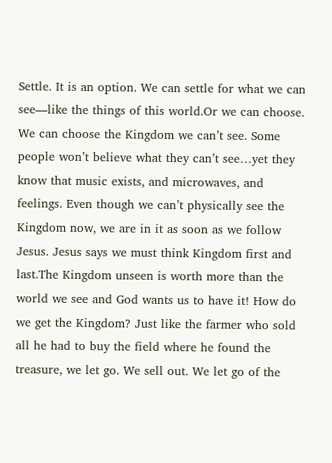Settle. It is an option. We can settle for what we can see—like the things of this world.Or we can choose. We can choose the Kingdom we can’t see. Some people won’t believe what they can’t see…yet they know that music exists, and microwaves, and feelings. Even though we can’t physically see the Kingdom now, we are in it as soon as we follow Jesus. Jesus says we must think Kingdom first and last.The Kingdom unseen is worth more than the world we see and God wants us to have it! How do we get the Kingdom? Just like the farmer who sold all he had to buy the field where he found the treasure, we let go. We sell out. We let go of the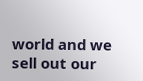world and we sell out our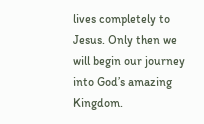lives completely to Jesus. Only then we will begin our journey into God’s amazing Kingdom.